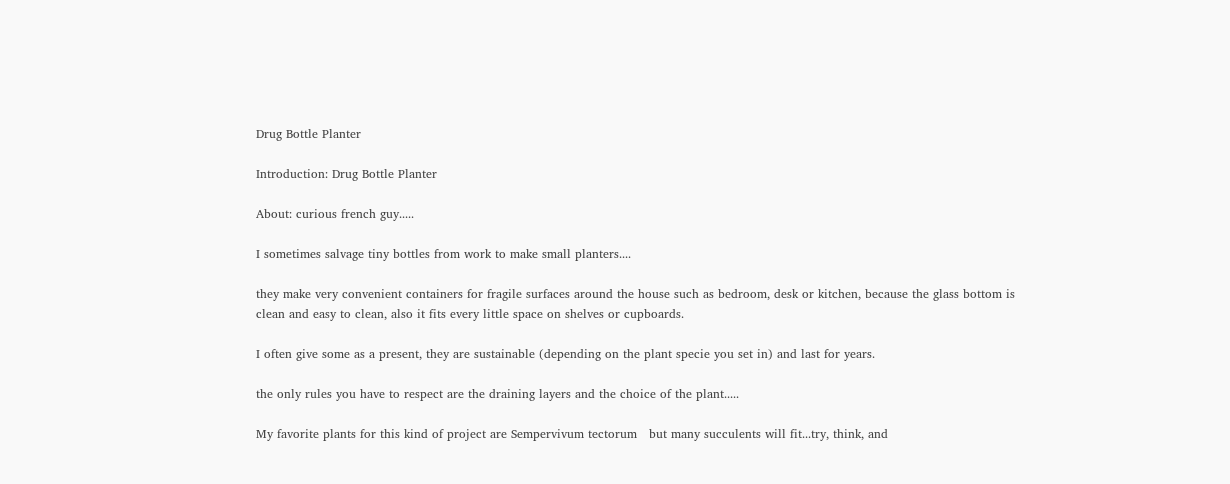Drug Bottle Planter

Introduction: Drug Bottle Planter

About: curious french guy.....

I sometimes salvage tiny bottles from work to make small planters....

they make very convenient containers for fragile surfaces around the house such as bedroom, desk or kitchen, because the glass bottom is clean and easy to clean, also it fits every little space on shelves or cupboards.

I often give some as a present, they are sustainable (depending on the plant specie you set in) and last for years.

the only rules you have to respect are the draining layers and the choice of the plant.....

My favorite plants for this kind of project are Sempervivum tectorum   but many succulents will fit...try, think, and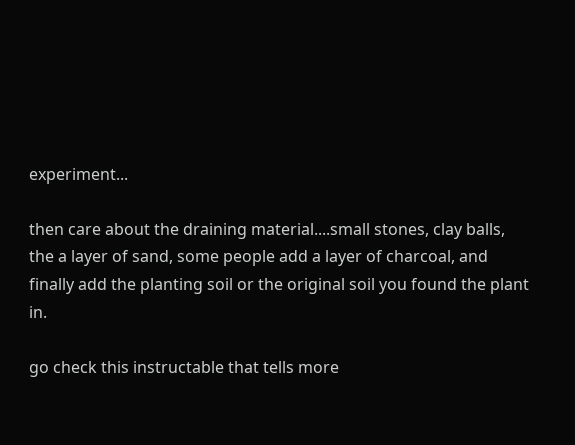experiment...

then care about the draining material....small stones, clay balls, the a layer of sand, some people add a layer of charcoal, and finally add the planting soil or the original soil you found the plant in.

go check this instructable that tells more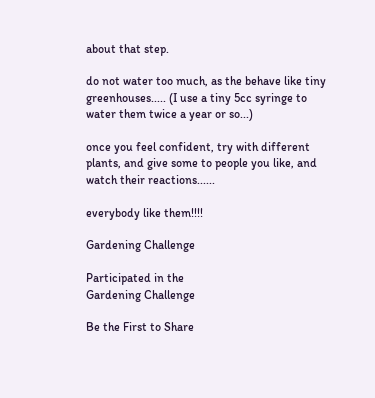about that step.

do not water too much, as the behave like tiny greenhouses..... (I use a tiny 5cc syringe to water them twice a year or so...)

once you feel confident, try with different plants, and give some to people you like, and watch their reactions......

everybody like them!!!!

Gardening Challenge

Participated in the
Gardening Challenge

Be the First to Share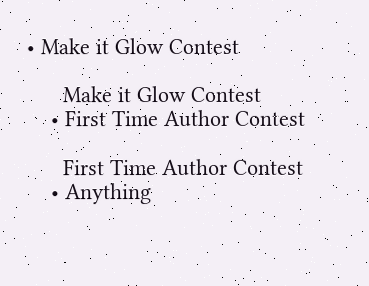• Make it Glow Contest

      Make it Glow Contest
    • First Time Author Contest

      First Time Author Contest
    • Anything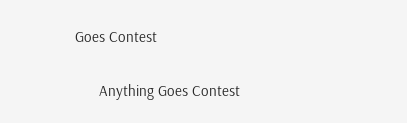Goes Contest

      Anything Goes Contest